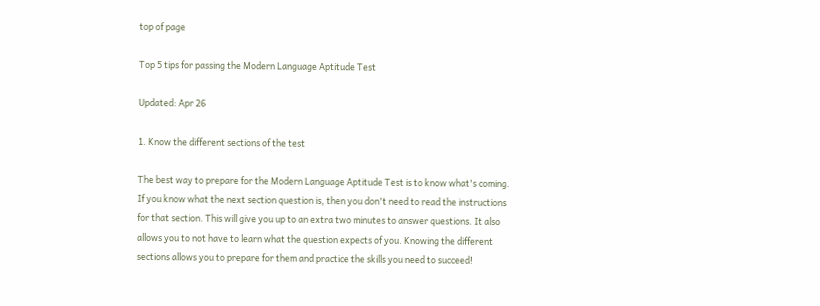top of page

Top 5 tips for passing the Modern Language Aptitude Test

Updated: Apr 26

1. Know the different sections of the test

The best way to prepare for the Modern Language Aptitude Test is to know what's coming. If you know what the next section question is, then you don't need to read the instructions for that section. This will give you up to an extra two minutes to answer questions. It also allows you to not have to learn what the question expects of you. Knowing the different sections allows you to prepare for them and practice the skills you need to succeed!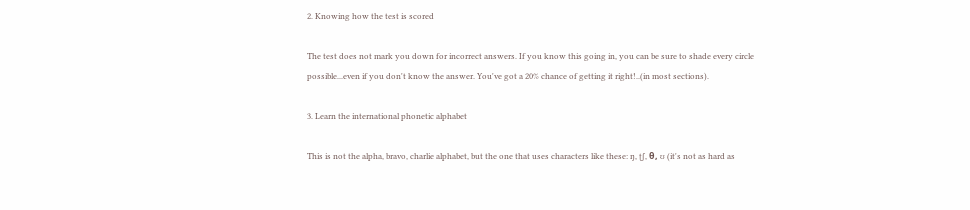2. Knowing how the test is scored

The test does not mark you down for incorrect answers. If you know this going in, you can be sure to shade every circle possible...even if you don't know the answer. You've got a 20% chance of getting it right!..(in most sections).

3. Learn the international phonetic alphabet

This is not the alpha, bravo, charlie alphabet, but the one that uses characters like these: ŋ, ʈʃ, θ, ʊ (it's not as hard as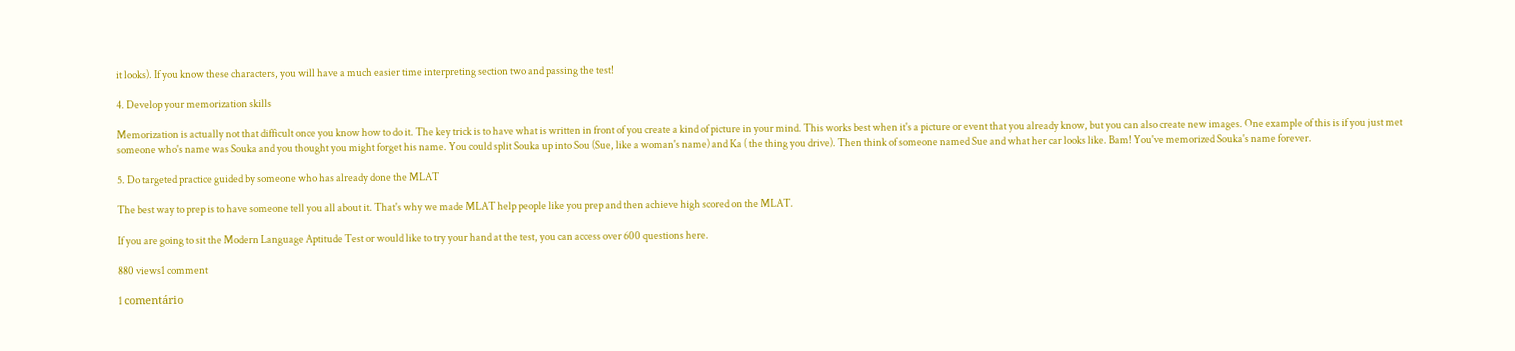it looks). If you know these characters, you will have a much easier time interpreting section two and passing the test!

4. Develop your memorization skills

Memorization is actually not that difficult once you know how to do it. The key trick is to have what is written in front of you create a kind of picture in your mind. This works best when it's a picture or event that you already know, but you can also create new images. One example of this is if you just met someone who's name was Souka and you thought you might forget his name. You could split Souka up into Sou (Sue, like a woman's name) and Ka ( the thing you drive). Then think of someone named Sue and what her car looks like. Bam! You've memorized Souka's name forever.

5. Do targeted practice guided by someone who has already done the MLAT

The best way to prep is to have someone tell you all about it. That's why we made MLAT help people like you prep and then achieve high scored on the MLAT.

If you are going to sit the Modern Language Aptitude Test or would like to try your hand at the test, you can access over 600 questions here.

880 views1 comment

1 comentário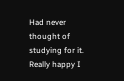Had never thought of studying for it. Really happy I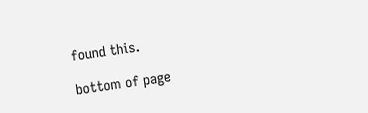found this.

bottom of page